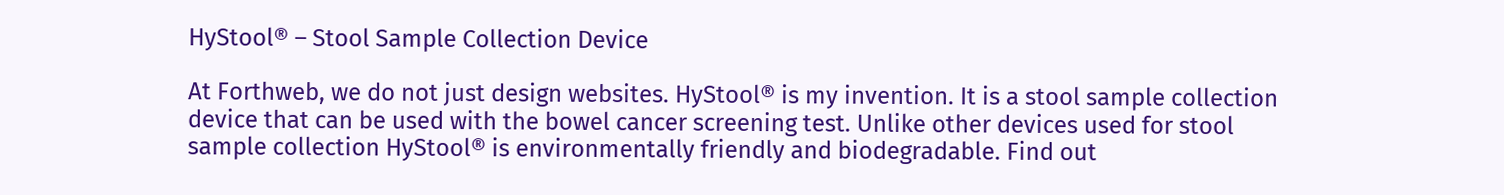HyStool® – Stool Sample Collection Device

At Forthweb, we do not just design websites. HyStool® is my invention. It is a stool sample collection device that can be used with the bowel cancer screening test. Unlike other devices used for stool sample collection HyStool® is environmentally friendly and biodegradable. Find out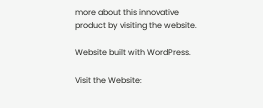more about this innovative product by visiting the website.

Website built with WordPress.

Visit the Website: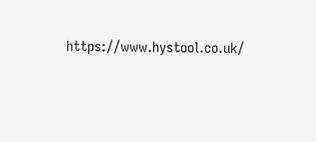https://www.hystool.co.uk/